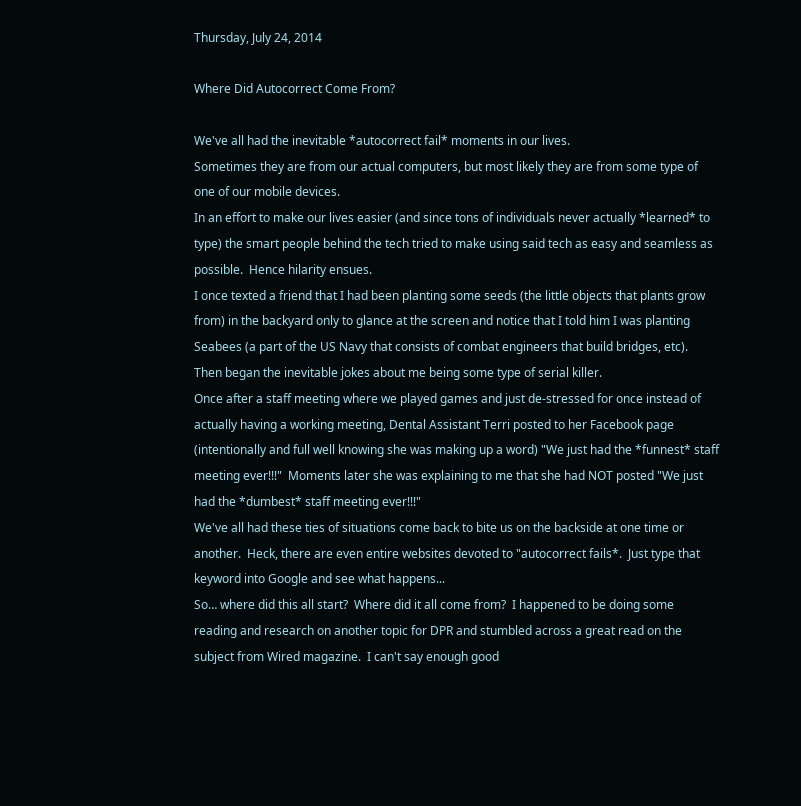Thursday, July 24, 2014

Where Did Autocorrect Come From?

We've all had the inevitable *autocorrect fail* moments in our lives.
Sometimes they are from our actual computers, but most likely they are from some type of one of our mobile devices.
In an effort to make our lives easier (and since tons of individuals never actually *learned* to type) the smart people behind the tech tried to make using said tech as easy and seamless as possible.  Hence hilarity ensues.
I once texted a friend that I had been planting some seeds (the little objects that plants grow from) in the backyard only to glance at the screen and notice that I told him I was planting Seabees (a part of the US Navy that consists of combat engineers that build bridges, etc).  Then began the inevitable jokes about me being some type of serial killer.
Once after a staff meeting where we played games and just de-stressed for once instead of actually having a working meeting, Dental Assistant Terri posted to her Facebook page (intentionally and full well knowing she was making up a word) "We just had the *funnest* staff meeting ever!!!"  Moments later she was explaining to me that she had NOT posted "We just had the *dumbest* staff meeting ever!!!"
We've all had these ties of situations come back to bite us on the backside at one time or another.  Heck, there are even entire websites devoted to "autocorrect fails*.  Just type that keyword into Google and see what happens...
So… where did this all start?  Where did it all come from?  I happened to be doing some reading and research on another topic for DPR and stumbled across a great read on the subject from Wired magazine.  I can't say enough good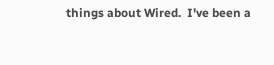things about Wired.  I've been a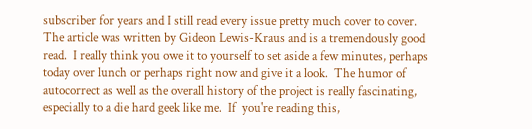subscriber for years and I still read every issue pretty much cover to cover.
The article was written by Gideon Lewis-Kraus and is a tremendously good read.  I really think you owe it to yourself to set aside a few minutes, perhaps today over lunch or perhaps right now and give it a look.  The humor of autocorrect as well as the overall history of the project is really fascinating, especially to a die hard geek like me.  If  you're reading this,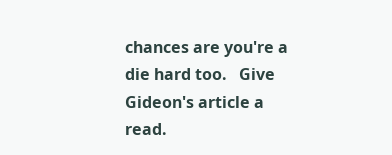chances are you're a die hard too.   Give Gideon's article a read.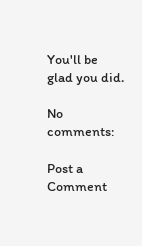You'll be glad you did.

No comments:

Post a Comment